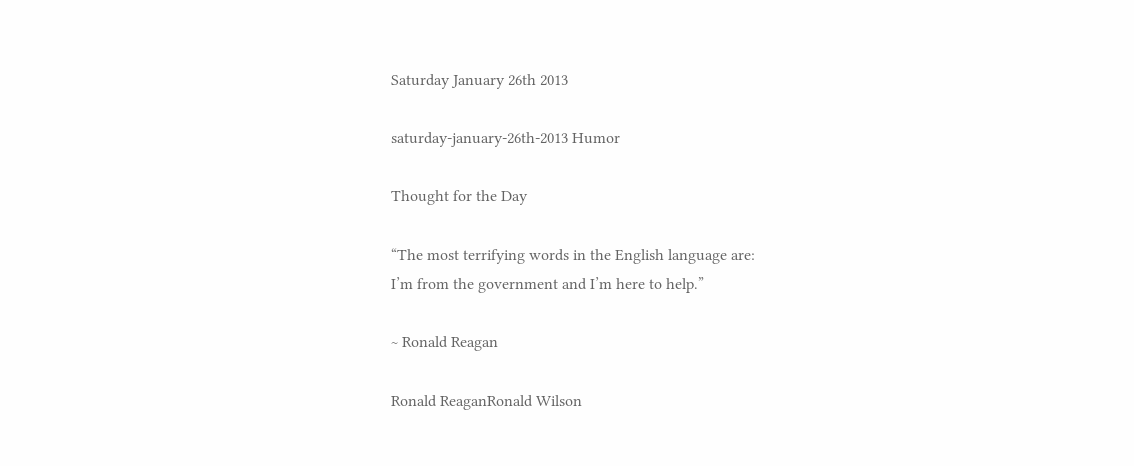Saturday January 26th 2013

saturday-january-26th-2013 Humor

Thought for the Day

“The most terrifying words in the English language are:
I’m from the government and I’m here to help.”

~ Ronald Reagan

Ronald ReaganRonald Wilson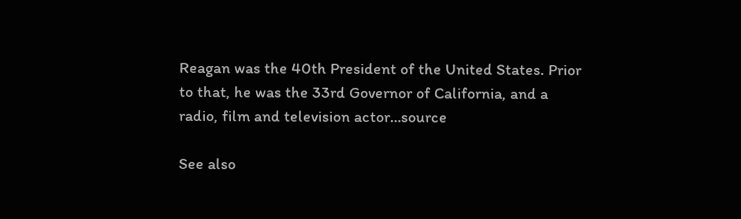Reagan was the 40th President of the United States. Prior to that, he was the 33rd Governor of California, and a radio, film and television actor…source

See also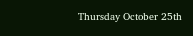Thursday October 25th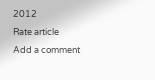2012
Rate article
Add a comment